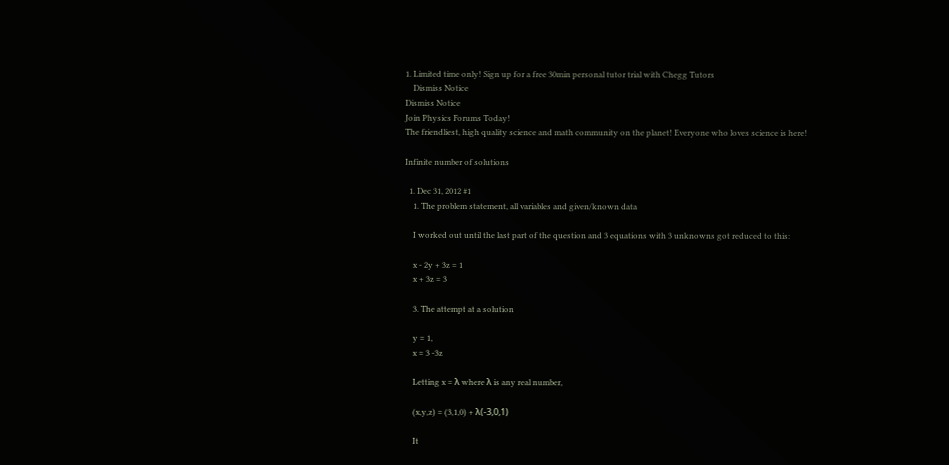1. Limited time only! Sign up for a free 30min personal tutor trial with Chegg Tutors
    Dismiss Notice
Dismiss Notice
Join Physics Forums Today!
The friendliest, high quality science and math community on the planet! Everyone who loves science is here!

Infinite number of solutions

  1. Dec 31, 2012 #1
    1. The problem statement, all variables and given/known data

    I worked out until the last part of the question and 3 equations with 3 unknowns got reduced to this:

    x - 2y + 3z = 1
    x + 3z = 3

    3. The attempt at a solution

    y = 1,
    x = 3 -3z

    Letting x = λ where λ is any real number,

    (x,y,z) = (3,1,0) + λ(-3,0,1)

    It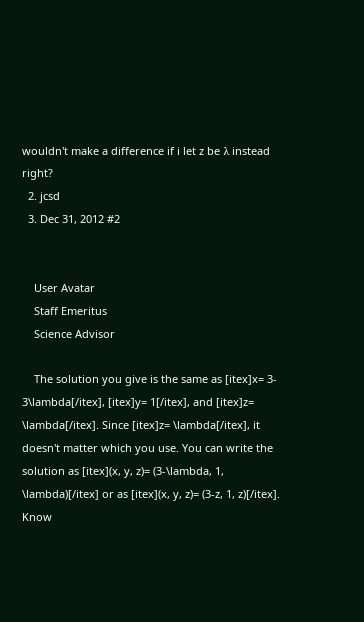wouldn't make a difference if i let z be λ instead right?
  2. jcsd
  3. Dec 31, 2012 #2


    User Avatar
    Staff Emeritus
    Science Advisor

    The solution you give is the same as [itex]x= 3- 3\lambda[/itex], [itex]y= 1[/itex], and [itex]z= \lambda[/itex]. Since [itex]z= \lambda[/itex], it doesn't matter which you use. You can write the solution as [itex](x, y, z)= (3-\lambda, 1, \lambda)[/itex] or as [itex](x, y, z)= (3-z, 1, z)[/itex].
Know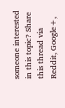someone interested in this topic? Share this thread via Reddit, Google+,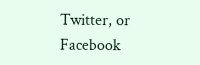Twitter, or Facebook